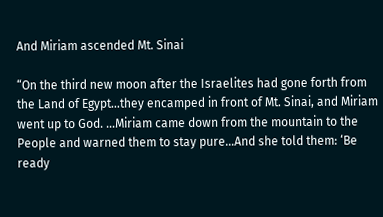And Miriam ascended Mt. Sinai

“On the third new moon after the Israelites had gone forth from the Land of Egypt…they encamped in front of Mt. Sinai, and Miriam went up to God. …Miriam came down from the mountain to the People and warned them to stay pure…And she told them: ‘Be ready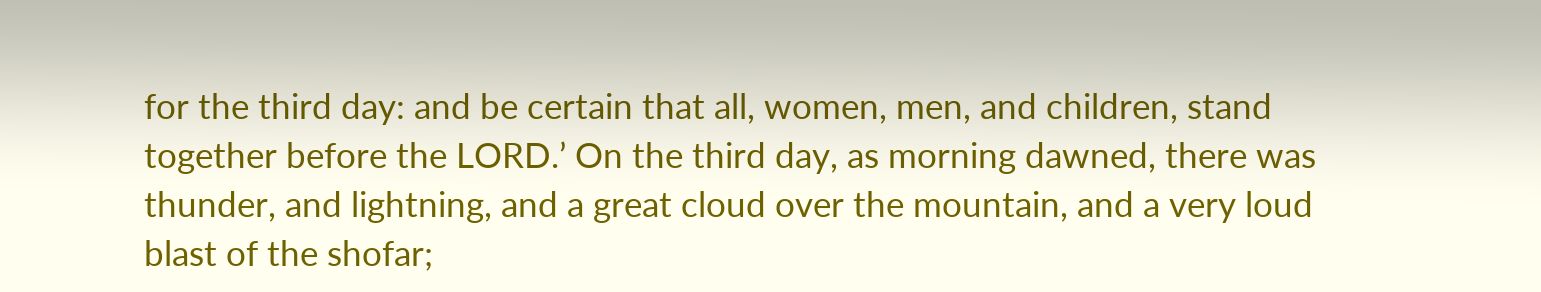for the third day: and be certain that all, women, men, and children, stand together before the LORD.’ On the third day, as morning dawned, there was thunder, and lightning, and a great cloud over the mountain, and a very loud blast of the shofar;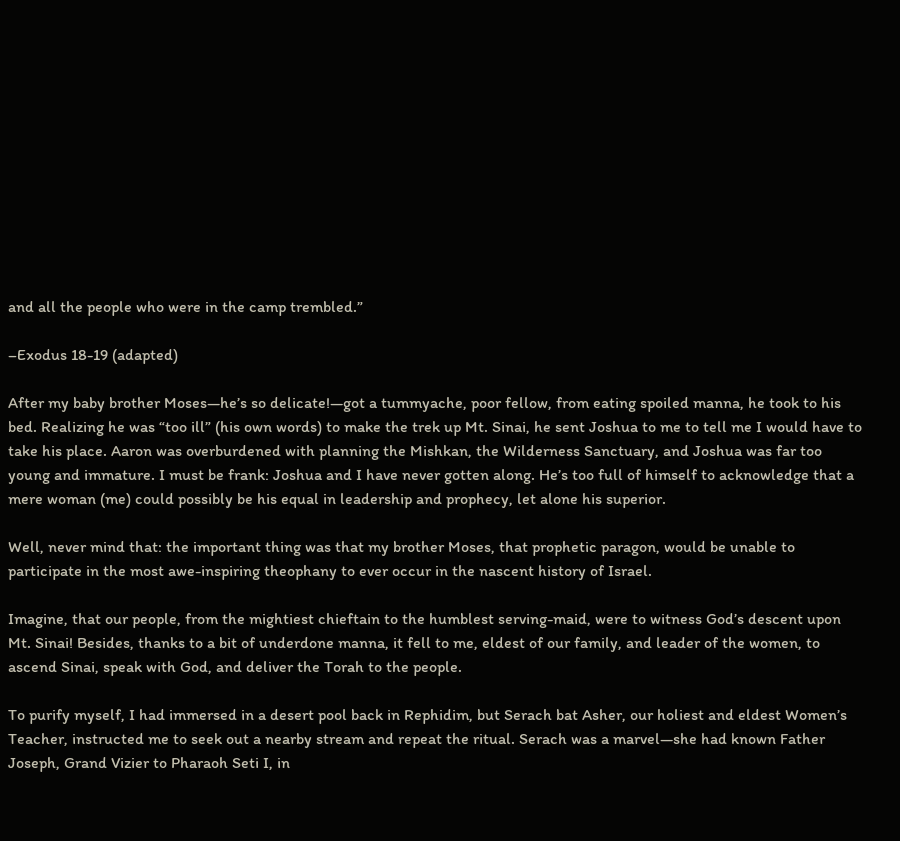and all the people who were in the camp trembled.”

–Exodus 18-19 (adapted)

After my baby brother Moses—he’s so delicate!—got a tummyache, poor fellow, from eating spoiled manna, he took to his bed. Realizing he was “too ill” (his own words) to make the trek up Mt. Sinai, he sent Joshua to me to tell me I would have to take his place. Aaron was overburdened with planning the Mishkan, the Wilderness Sanctuary, and Joshua was far too young and immature. I must be frank: Joshua and I have never gotten along. He’s too full of himself to acknowledge that a mere woman (me) could possibly be his equal in leadership and prophecy, let alone his superior.

Well, never mind that: the important thing was that my brother Moses, that prophetic paragon, would be unable to participate in the most awe-inspiring theophany to ever occur in the nascent history of Israel.

Imagine, that our people, from the mightiest chieftain to the humblest serving-maid, were to witness God’s descent upon Mt. Sinai! Besides, thanks to a bit of underdone manna, it fell to me, eldest of our family, and leader of the women, to ascend Sinai, speak with God, and deliver the Torah to the people.

To purify myself, I had immersed in a desert pool back in Rephidim, but Serach bat Asher, our holiest and eldest Women’s Teacher, instructed me to seek out a nearby stream and repeat the ritual. Serach was a marvel—she had known Father Joseph, Grand Vizier to Pharaoh Seti I, in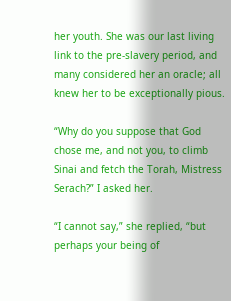her youth. She was our last living link to the pre-slavery period, and many considered her an oracle; all knew her to be exceptionally pious.

“Why do you suppose that God chose me, and not you, to climb Sinai and fetch the Torah, Mistress Serach?” I asked her.

“I cannot say,” she replied, “but perhaps your being of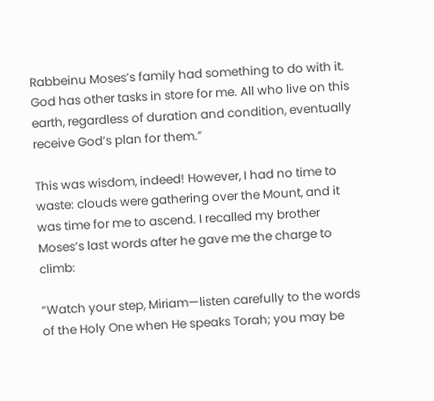Rabbeinu Moses’s family had something to do with it. God has other tasks in store for me. All who live on this earth, regardless of duration and condition, eventually receive God’s plan for them.”

This was wisdom, indeed! However, I had no time to waste: clouds were gathering over the Mount, and it was time for me to ascend. I recalled my brother Moses’s last words after he gave me the charge to climb:

“Watch your step, Miriam—listen carefully to the words of the Holy One when He speaks Torah; you may be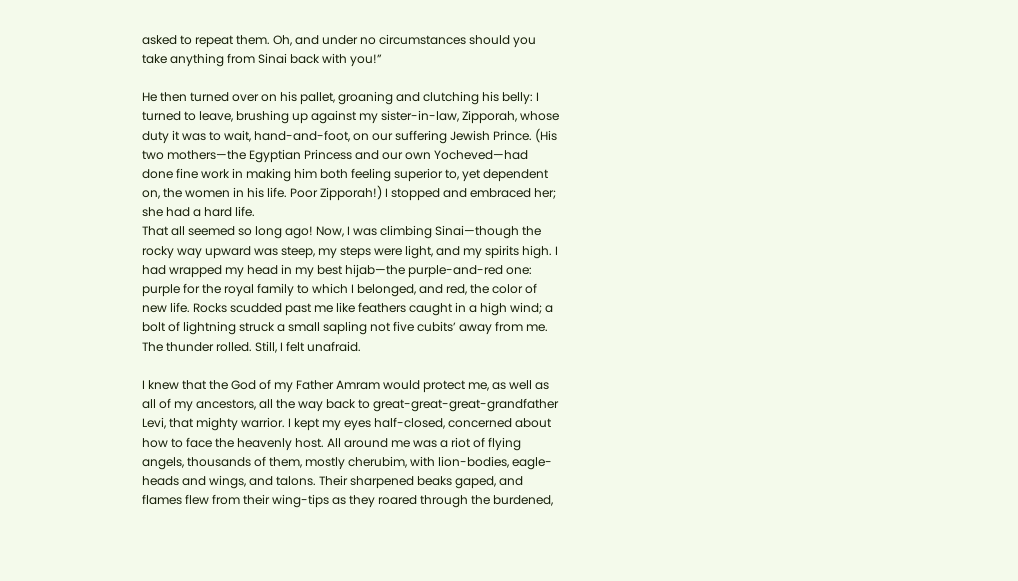asked to repeat them. Oh, and under no circumstances should you take anything from Sinai back with you!”

He then turned over on his pallet, groaning and clutching his belly: I turned to leave, brushing up against my sister-in-law, Zipporah, whose duty it was to wait, hand-and-foot, on our suffering Jewish Prince. (His two mothers—the Egyptian Princess and our own Yocheved—had done fine work in making him both feeling superior to, yet dependent on, the women in his life. Poor Zipporah!) I stopped and embraced her; she had a hard life.
That all seemed so long ago! Now, I was climbing Sinai—though the rocky way upward was steep, my steps were light, and my spirits high. I had wrapped my head in my best hijab—the purple-and-red one: purple for the royal family to which I belonged, and red, the color of new life. Rocks scudded past me like feathers caught in a high wind; a bolt of lightning struck a small sapling not five cubits’ away from me. The thunder rolled. Still, I felt unafraid.

I knew that the God of my Father Amram would protect me, as well as all of my ancestors, all the way back to great-great-great-grandfather Levi, that mighty warrior. I kept my eyes half-closed, concerned about how to face the heavenly host. All around me was a riot of flying angels, thousands of them, mostly cherubim, with lion-bodies, eagle-heads and wings, and talons. Their sharpened beaks gaped, and flames flew from their wing-tips as they roared through the burdened,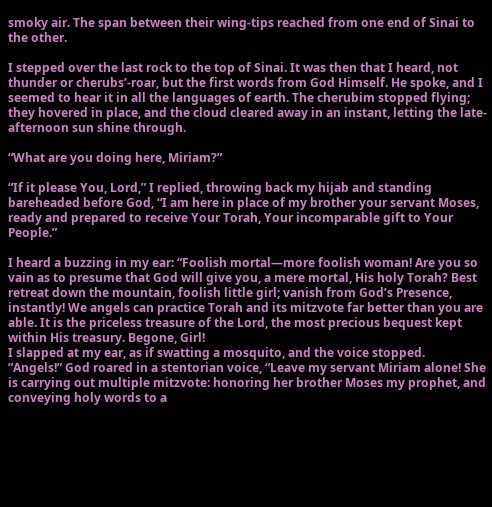smoky air. The span between their wing-tips reached from one end of Sinai to the other.

I stepped over the last rock to the top of Sinai. It was then that I heard, not thunder or cherubs’-roar, but the first words from God Himself. He spoke, and I seemed to hear it in all the languages of earth. The cherubim stopped flying; they hovered in place, and the cloud cleared away in an instant, letting the late-afternoon sun shine through.

“What are you doing here, Miriam?”

“If it please You, Lord,” I replied, throwing back my hijab and standing bareheaded before God, “I am here in place of my brother your servant Moses, ready and prepared to receive Your Torah, Your incomparable gift to Your People.”

I heard a buzzing in my ear: “Foolish mortal—more foolish woman! Are you so vain as to presume that God will give you, a mere mortal, His holy Torah? Best retreat down the mountain, foolish little girl; vanish from God’s Presence, instantly! We angels can practice Torah and its mitzvote far better than you are able. It is the priceless treasure of the Lord, the most precious bequest kept within His treasury. Begone, Girl!
I slapped at my ear, as if swatting a mosquito, and the voice stopped.
“Angels!” God roared in a stentorian voice, “Leave my servant Miriam alone! She is carrying out multiple mitzvote: honoring her brother Moses my prophet, and conveying holy words to a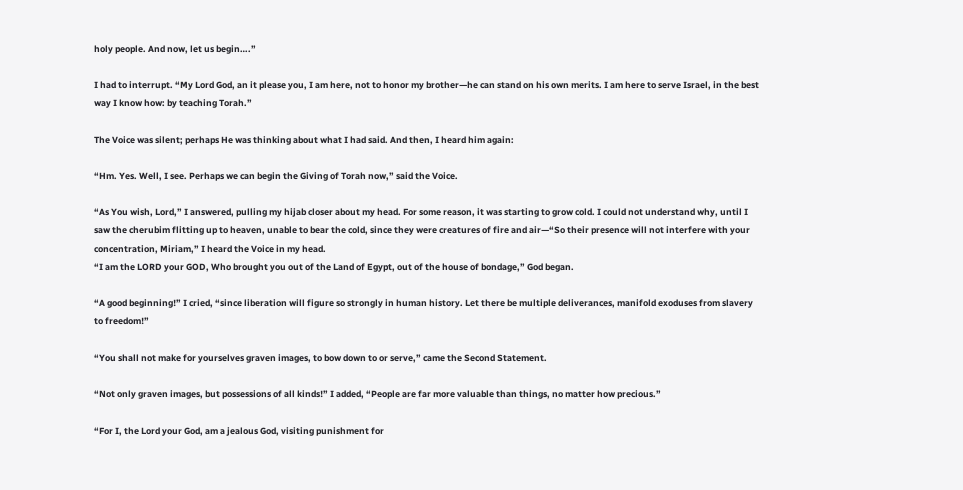holy people. And now, let us begin….”

I had to interrupt. “My Lord God, an it please you, I am here, not to honor my brother—he can stand on his own merits. I am here to serve Israel, in the best way I know how: by teaching Torah.”

The Voice was silent; perhaps He was thinking about what I had said. And then, I heard him again:

“Hm. Yes. Well, I see. Perhaps we can begin the Giving of Torah now,” said the Voice.

“As You wish, Lord,” I answered, pulling my hijab closer about my head. For some reason, it was starting to grow cold. I could not understand why, until I saw the cherubim flitting up to heaven, unable to bear the cold, since they were creatures of fire and air—“So their presence will not interfere with your concentration, Miriam,” I heard the Voice in my head.
“I am the LORD your GOD, Who brought you out of the Land of Egypt, out of the house of bondage,” God began.

“A good beginning!” I cried, “since liberation will figure so strongly in human history. Let there be multiple deliverances, manifold exoduses from slavery to freedom!”

“You shall not make for yourselves graven images, to bow down to or serve,” came the Second Statement.

“Not only graven images, but possessions of all kinds!” I added, “People are far more valuable than things, no matter how precious.”

“For I, the Lord your God, am a jealous God, visiting punishment for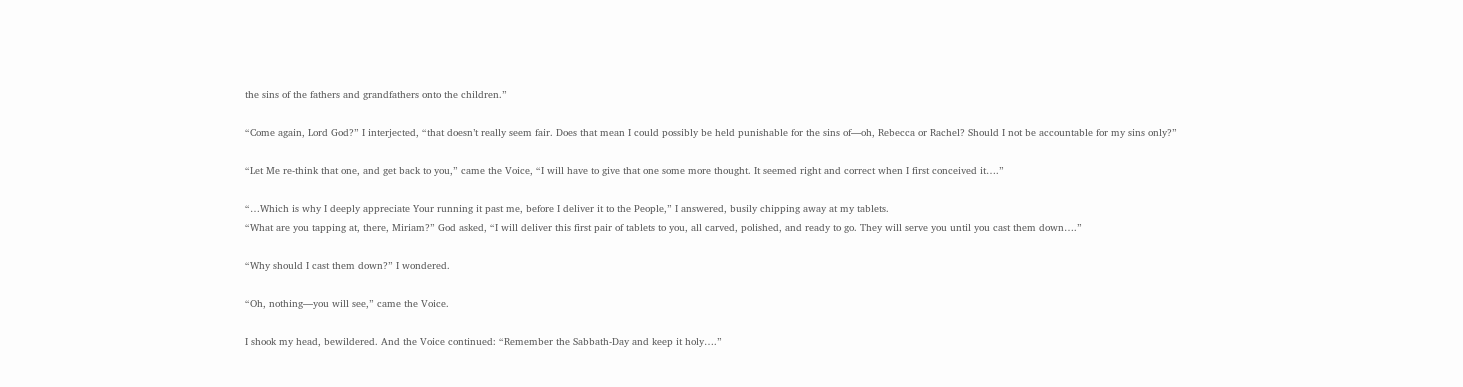the sins of the fathers and grandfathers onto the children.”

“Come again, Lord God?” I interjected, “that doesn’t really seem fair. Does that mean I could possibly be held punishable for the sins of—oh, Rebecca or Rachel? Should I not be accountable for my sins only?”

“Let Me re-think that one, and get back to you,” came the Voice, “I will have to give that one some more thought. It seemed right and correct when I first conceived it….”

“…Which is why I deeply appreciate Your running it past me, before I deliver it to the People,” I answered, busily chipping away at my tablets.
“What are you tapping at, there, Miriam?” God asked, “I will deliver this first pair of tablets to you, all carved, polished, and ready to go. They will serve you until you cast them down….”

“Why should I cast them down?” I wondered.

“Oh, nothing—you will see,” came the Voice.

I shook my head, bewildered. And the Voice continued: “Remember the Sabbath-Day and keep it holy….”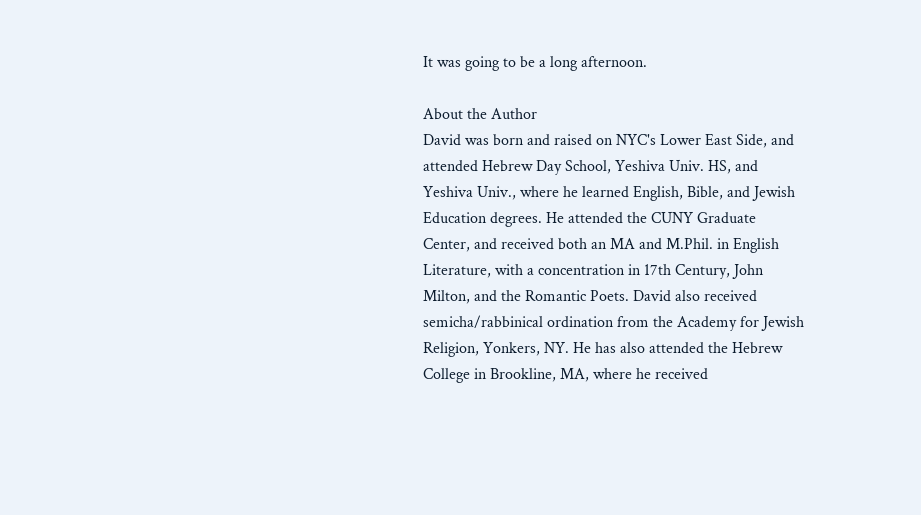It was going to be a long afternoon.

About the Author
David was born and raised on NYC's Lower East Side, and attended Hebrew Day School, Yeshiva Univ. HS, and Yeshiva Univ., where he learned English, Bible, and Jewish Education degrees. He attended the CUNY Graduate Center, and received both an MA and M.Phil. in English Literature, with a concentration in 17th Century, John Milton, and the Romantic Poets. David also received semicha/rabbinical ordination from the Academy for Jewish Religion, Yonkers, NY. He has also attended the Hebrew College in Brookline, MA, where he received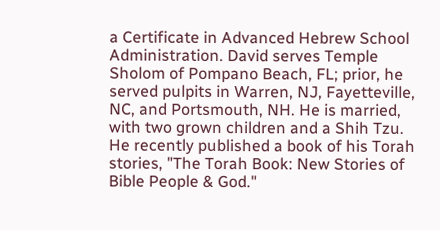a Certificate in Advanced Hebrew School Administration. David serves Temple Sholom of Pompano Beach, FL; prior, he served pulpits in Warren, NJ, Fayetteville, NC, and Portsmouth, NH. He is married, with two grown children and a Shih Tzu. He recently published a book of his Torah stories, "The Torah Book: New Stories of Bible People & God."